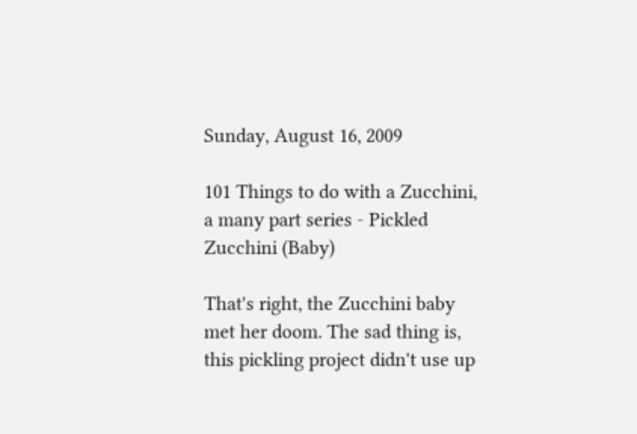Sunday, August 16, 2009

101 Things to do with a Zucchini, a many part series - Pickled Zucchini (Baby)

That's right, the Zucchini baby met her doom. The sad thing is, this pickling project didn't use up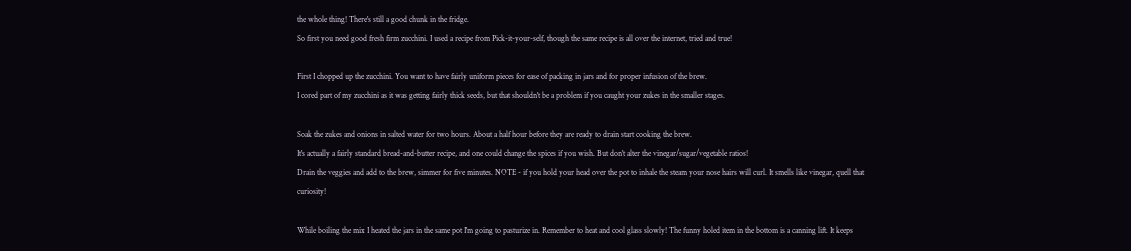the whole thing! There's still a good chunk in the fridge.
So first you need good fresh firm zucchini. I used a recipe from Pick-it-your-self, though the same recipe is all over the internet, tried and true!

First I chopped up the zucchini. You want to have fairly uniform pieces for ease of packing in jars and for proper infusion of the brew.
I cored part of my zucchini as it was getting fairly thick seeds, but that shouldn't be a problem if you caught your zukes in the smaller stages.

Soak the zukes and onions in salted water for two hours. About a half hour before they are ready to drain start cooking the brew.
It's actually a fairly standard bread-and-butter recipe, and one could change the spices if you wish. But don't alter the vinegar/sugar/vegetable ratios!
Drain the veggies and add to the brew, simmer for five minutes. NOTE - if you hold your head over the pot to inhale the steam your nose hairs will curl. It smells like vinegar, quell that curiosity!

While boiling the mix I heated the jars in the same pot I'm going to pasturize in. Remember to heat and cool glass slowly! The funny holed item in the bottom is a canning lift. It keeps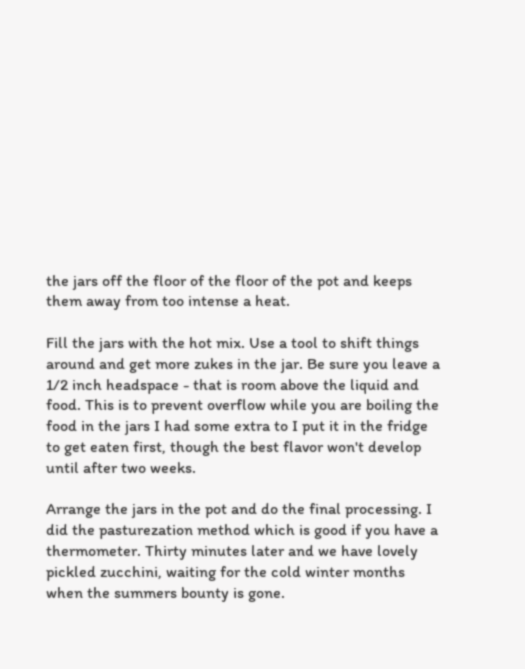the jars off the floor of the floor of the pot and keeps them away from too intense a heat.

Fill the jars with the hot mix. Use a tool to shift things around and get more zukes in the jar. Be sure you leave a 1/2 inch headspace - that is room above the liquid and food. This is to prevent overflow while you are boiling the food in the jars I had some extra to I put it in the fridge to get eaten first, though the best flavor won't develop until after two weeks.

Arrange the jars in the pot and do the final processing. I did the pasturezation method which is good if you have a thermometer. Thirty minutes later and we have lovely pickled zucchini, waiting for the cold winter months when the summers bounty is gone.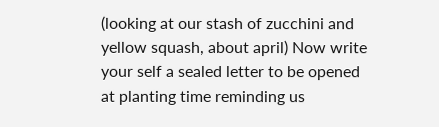(looking at our stash of zucchini and yellow squash, about april) Now write your self a sealed letter to be opened at planting time reminding us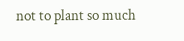not to plant so much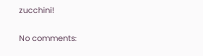zucchini!

No comments: